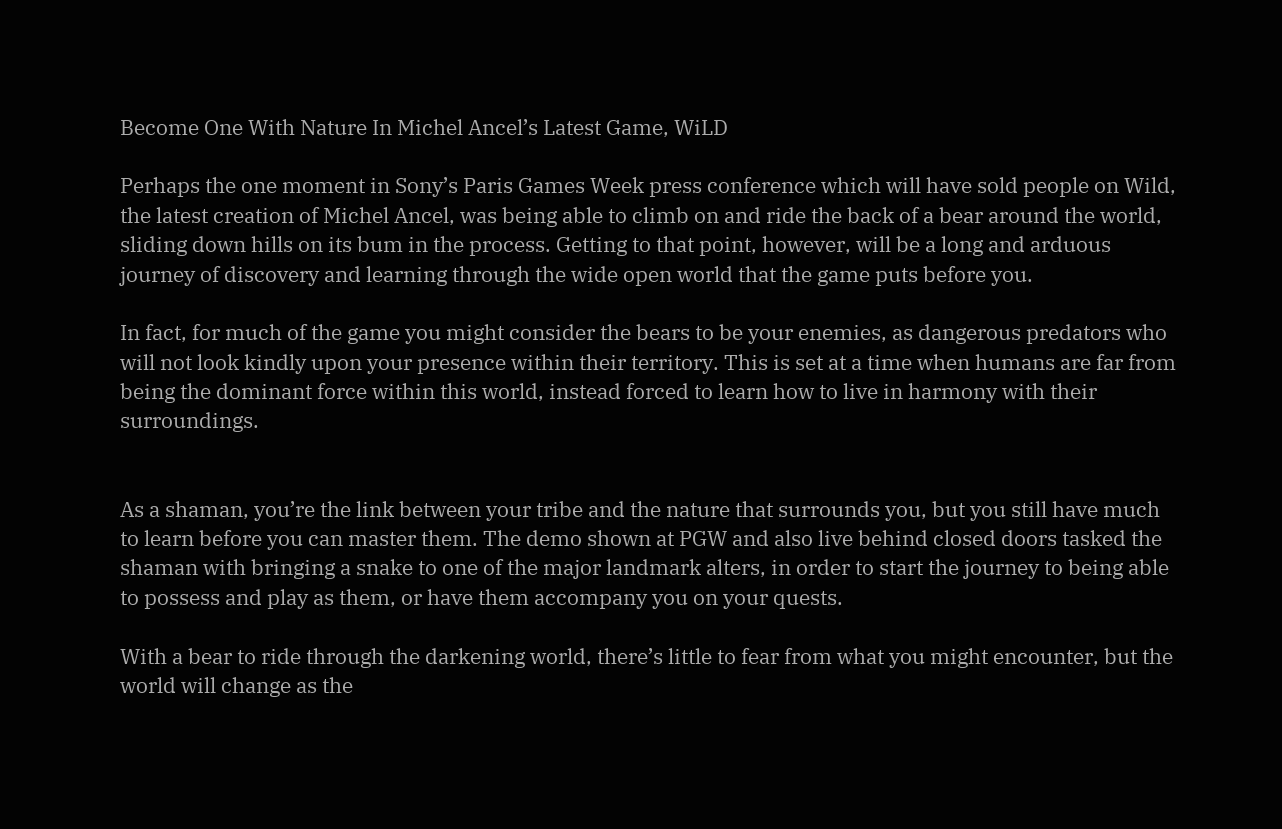Become One With Nature In Michel Ancel’s Latest Game, WiLD

Perhaps the one moment in Sony’s Paris Games Week press conference which will have sold people on Wild, the latest creation of Michel Ancel, was being able to climb on and ride the back of a bear around the world, sliding down hills on its bum in the process. Getting to that point, however, will be a long and arduous journey of discovery and learning through the wide open world that the game puts before you.

In fact, for much of the game you might consider the bears to be your enemies, as dangerous predators who will not look kindly upon your presence within their territory. This is set at a time when humans are far from being the dominant force within this world, instead forced to learn how to live in harmony with their surroundings.


As a shaman, you’re the link between your tribe and the nature that surrounds you, but you still have much to learn before you can master them. The demo shown at PGW and also live behind closed doors tasked the shaman with bringing a snake to one of the major landmark alters, in order to start the journey to being able to possess and play as them, or have them accompany you on your quests.

With a bear to ride through the darkening world, there’s little to fear from what you might encounter, but the world will change as the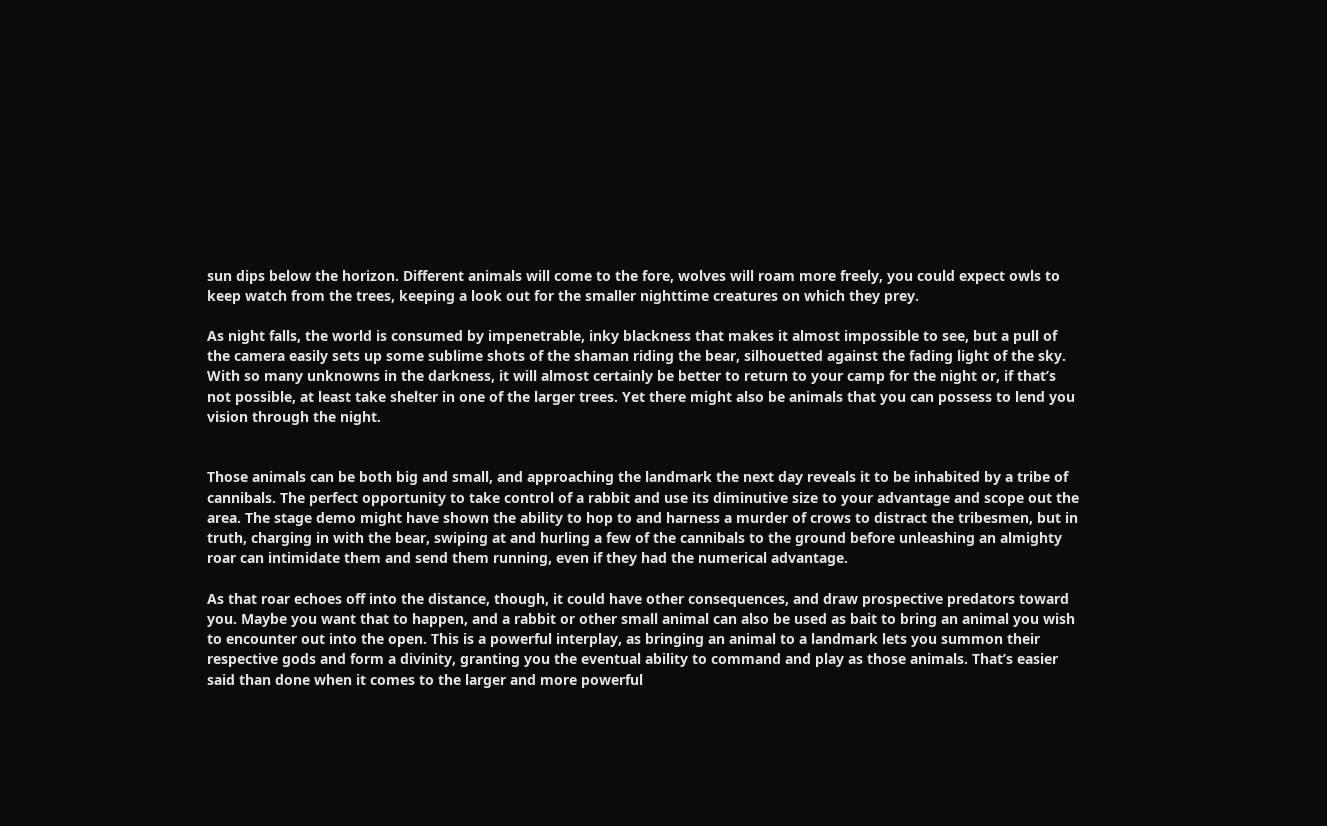sun dips below the horizon. Different animals will come to the fore, wolves will roam more freely, you could expect owls to keep watch from the trees, keeping a look out for the smaller nighttime creatures on which they prey.

As night falls, the world is consumed by impenetrable, inky blackness that makes it almost impossible to see, but a pull of the camera easily sets up some sublime shots of the shaman riding the bear, silhouetted against the fading light of the sky. With so many unknowns in the darkness, it will almost certainly be better to return to your camp for the night or, if that’s not possible, at least take shelter in one of the larger trees. Yet there might also be animals that you can possess to lend you vision through the night.


Those animals can be both big and small, and approaching the landmark the next day reveals it to be inhabited by a tribe of cannibals. The perfect opportunity to take control of a rabbit and use its diminutive size to your advantage and scope out the area. The stage demo might have shown the ability to hop to and harness a murder of crows to distract the tribesmen, but in truth, charging in with the bear, swiping at and hurling a few of the cannibals to the ground before unleashing an almighty roar can intimidate them and send them running, even if they had the numerical advantage.

As that roar echoes off into the distance, though, it could have other consequences, and draw prospective predators toward you. Maybe you want that to happen, and a rabbit or other small animal can also be used as bait to bring an animal you wish to encounter out into the open. This is a powerful interplay, as bringing an animal to a landmark lets you summon their respective gods and form a divinity, granting you the eventual ability to command and play as those animals. That’s easier said than done when it comes to the larger and more powerful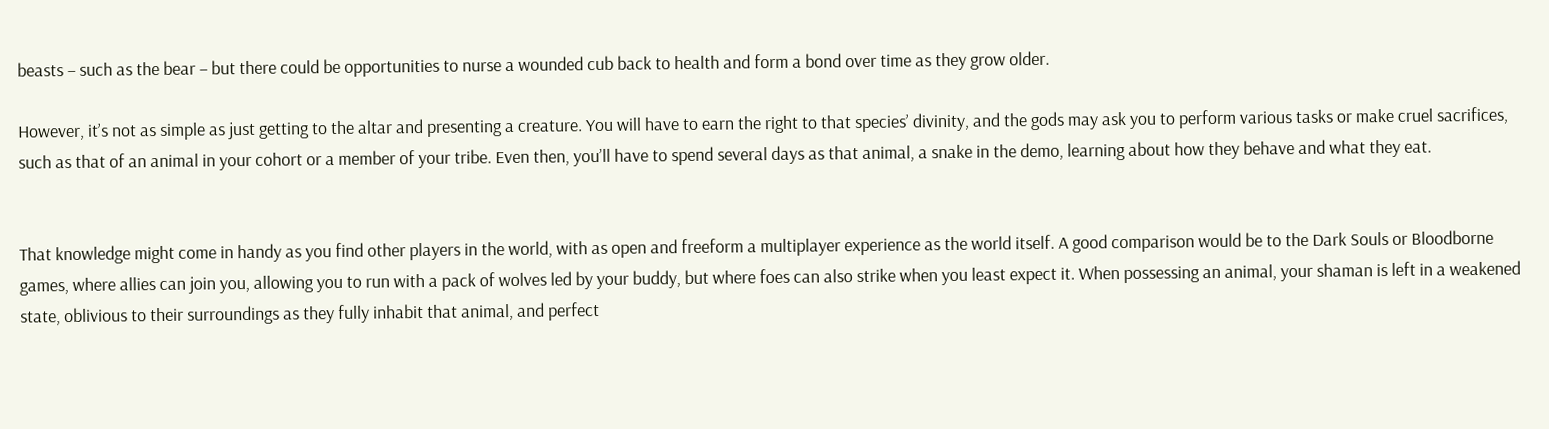beasts – such as the bear – but there could be opportunities to nurse a wounded cub back to health and form a bond over time as they grow older.

However, it’s not as simple as just getting to the altar and presenting a creature. You will have to earn the right to that species’ divinity, and the gods may ask you to perform various tasks or make cruel sacrifices, such as that of an animal in your cohort or a member of your tribe. Even then, you’ll have to spend several days as that animal, a snake in the demo, learning about how they behave and what they eat.


That knowledge might come in handy as you find other players in the world, with as open and freeform a multiplayer experience as the world itself. A good comparison would be to the Dark Souls or Bloodborne games, where allies can join you, allowing you to run with a pack of wolves led by your buddy, but where foes can also strike when you least expect it. When possessing an animal, your shaman is left in a weakened state, oblivious to their surroundings as they fully inhabit that animal, and perfect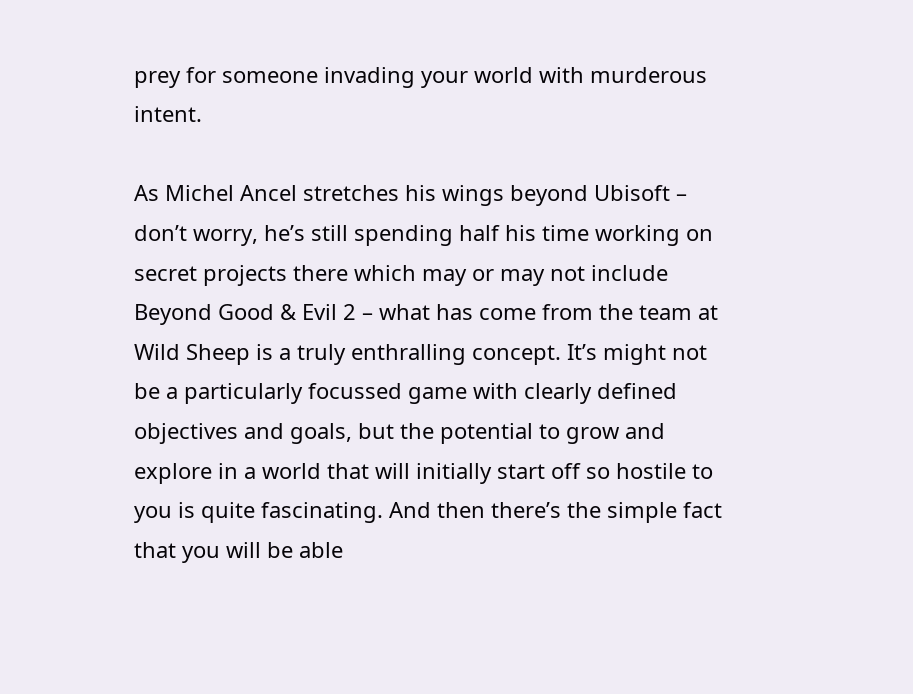prey for someone invading your world with murderous intent.

As Michel Ancel stretches his wings beyond Ubisoft – don’t worry, he’s still spending half his time working on secret projects there which may or may not include Beyond Good & Evil 2 – what has come from the team at Wild Sheep is a truly enthralling concept. It’s might not be a particularly focussed game with clearly defined objectives and goals, but the potential to grow and explore in a world that will initially start off so hostile to you is quite fascinating. And then there’s the simple fact that you will be able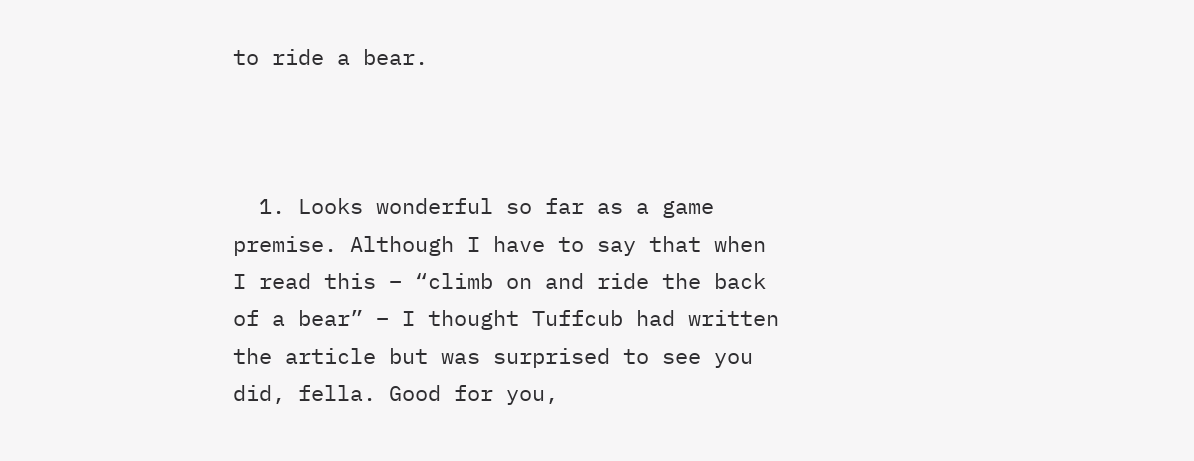to ride a bear.



  1. Looks wonderful so far as a game premise. Although I have to say that when I read this – “climb on and ride the back of a bear” – I thought Tuffcub had written the article but was surprised to see you did, fella. Good for you,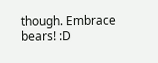though. Embrace bears! :D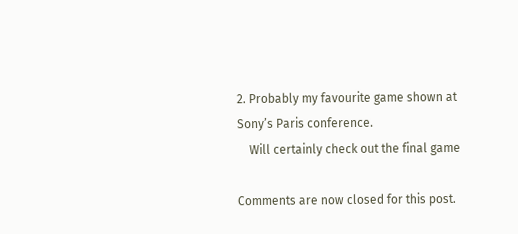2. Probably my favourite game shown at Sony’s Paris conference.
    Will certainly check out the final game

Comments are now closed for this post.